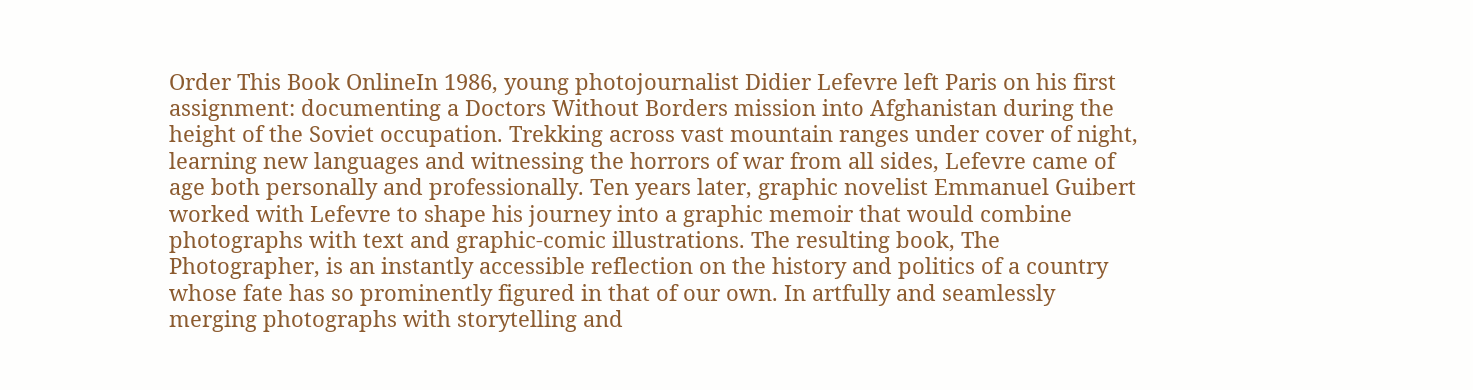Order This Book OnlineIn 1986, young photojournalist Didier Lefevre left Paris on his first assignment: documenting a Doctors Without Borders mission into Afghanistan during the height of the Soviet occupation. Trekking across vast mountain ranges under cover of night, learning new languages and witnessing the horrors of war from all sides, Lefevre came of age both personally and professionally. Ten years later, graphic novelist Emmanuel Guibert worked with Lefevre to shape his journey into a graphic memoir that would combine photographs with text and graphic-comic illustrations. The resulting book, The Photographer, is an instantly accessible reflection on the history and politics of a country whose fate has so prominently figured in that of our own. In artfully and seamlessly merging photographs with storytelling and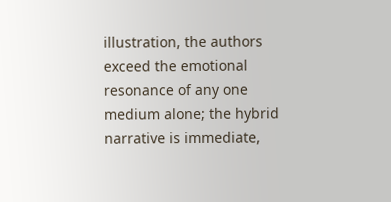illustration, the authors exceed the emotional resonance of any one medium alone; the hybrid narrative is immediate,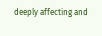deeply affecting and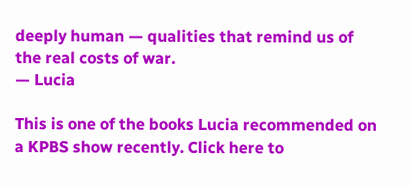deeply human — qualities that remind us of the real costs of war.
— Lucia

This is one of the books Lucia recommended on a KPBS show recently. Click here to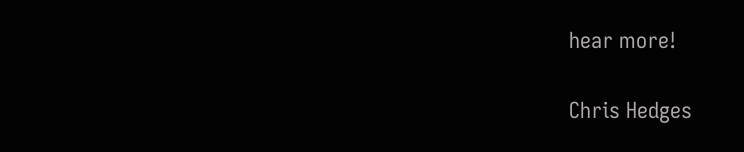hear more!

Chris Hedges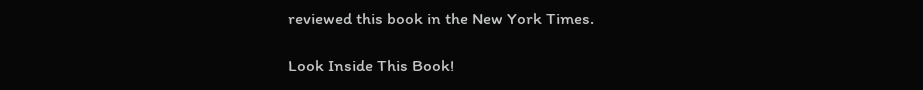reviewed this book in the New York Times.

Look Inside This Book!